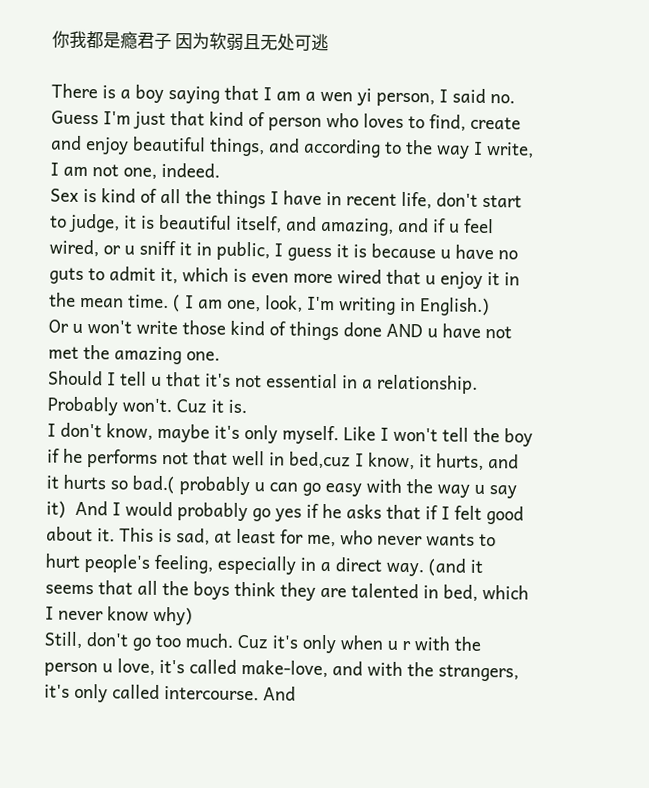你我都是瘾君子 因为软弱且无处可逃

There is a boy saying that I am a wen yi person, I said no. Guess I'm just that kind of person who loves to find, create and enjoy beautiful things, and according to the way I write, I am not one, indeed.
Sex is kind of all the things I have in recent life, don't start to judge, it is beautiful itself, and amazing, and if u feel wired, or u sniff it in public, I guess it is because u have no guts to admit it, which is even more wired that u enjoy it in the mean time. ( I am one, look, I'm writing in English.)
Or u won't write those kind of things done AND u have not met the amazing one.
Should I tell u that it's not essential in a relationship. Probably won't. Cuz it is.
I don't know, maybe it's only myself. Like I won't tell the boy if he performs not that well in bed,cuz I know, it hurts, and it hurts so bad.( probably u can go easy with the way u say it)  And I would probably go yes if he asks that if I felt good about it. This is sad, at least for me, who never wants to hurt people's feeling, especially in a direct way. (and it seems that all the boys think they are talented in bed, which I never know why)
Still, don't go too much. Cuz it's only when u r with the person u love, it's called make-love, and with the strangers, it's only called intercourse. And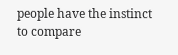people have the instinct to compare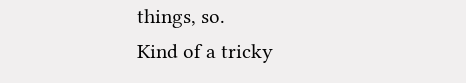things, so.
Kind of a tricky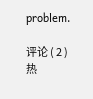problem.

评论 ( 2 )
热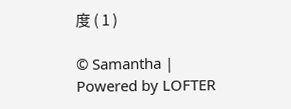度 ( 1 )

© Samantha | Powered by LOFTER